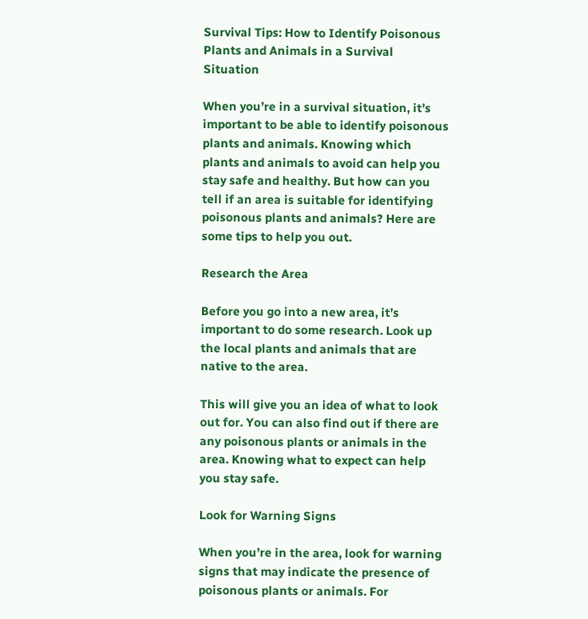Survival Tips: How to Identify Poisonous Plants and Animals in a Survival Situation

When you’re in a survival situation, it’s important to be able to identify poisonous plants and animals. Knowing which plants and animals to avoid can help you stay safe and healthy. But how can you tell if an area is suitable for identifying poisonous plants and animals? Here are some tips to help you out.

Research the Area

Before you go into a new area, it’s important to do some research. Look up the local plants and animals that are native to the area.

This will give you an idea of what to look out for. You can also find out if there are any poisonous plants or animals in the area. Knowing what to expect can help you stay safe.

Look for Warning Signs

When you’re in the area, look for warning signs that may indicate the presence of poisonous plants or animals. For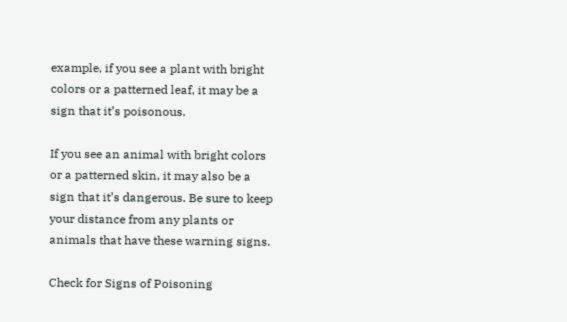example, if you see a plant with bright colors or a patterned leaf, it may be a sign that it’s poisonous.

If you see an animal with bright colors or a patterned skin, it may also be a sign that it’s dangerous. Be sure to keep your distance from any plants or animals that have these warning signs.

Check for Signs of Poisoning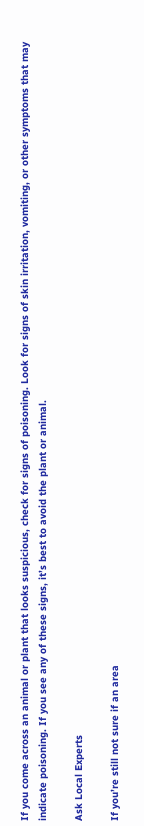If you come across an animal or plant that looks suspicious, check for signs of poisoning. Look for signs of skin irritation, vomiting, or other symptoms that may indicate poisoning. If you see any of these signs, it’s best to avoid the plant or animal.

Ask Local Experts

If you’re still not sure if an area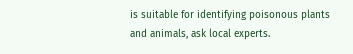is suitable for identifying poisonous plants and animals, ask local experts.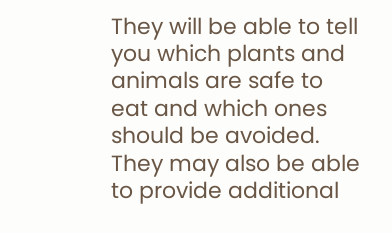They will be able to tell you which plants and animals are safe to eat and which ones should be avoided. They may also be able to provide additional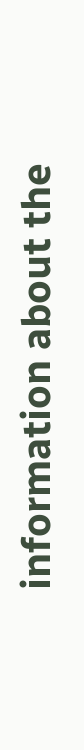information about the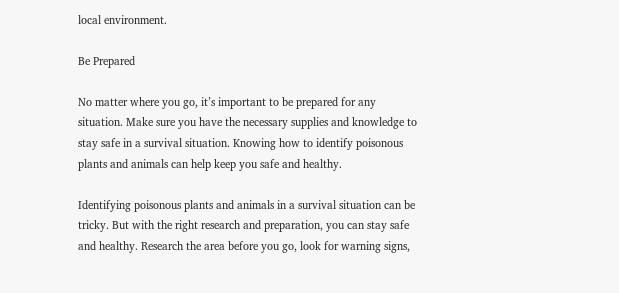local environment.

Be Prepared

No matter where you go, it’s important to be prepared for any situation. Make sure you have the necessary supplies and knowledge to stay safe in a survival situation. Knowing how to identify poisonous plants and animals can help keep you safe and healthy.

Identifying poisonous plants and animals in a survival situation can be tricky. But with the right research and preparation, you can stay safe and healthy. Research the area before you go, look for warning signs,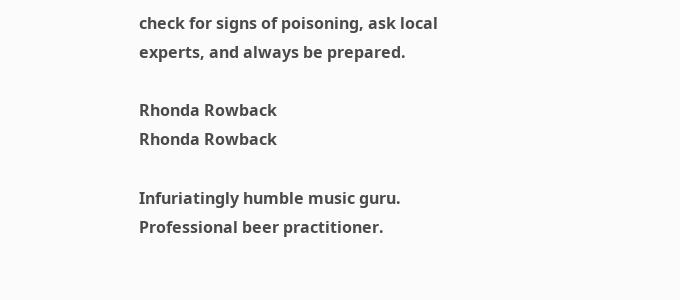check for signs of poisoning, ask local experts, and always be prepared.

Rhonda Rowback
Rhonda Rowback

Infuriatingly humble music guru. Professional beer practitioner.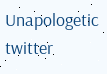Unapologetic twitter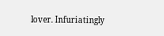lover. Infuriatingly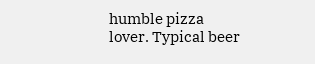humble pizza lover. Typical beer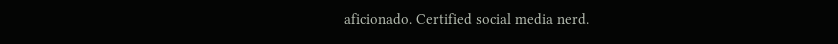aficionado. Certified social media nerd.